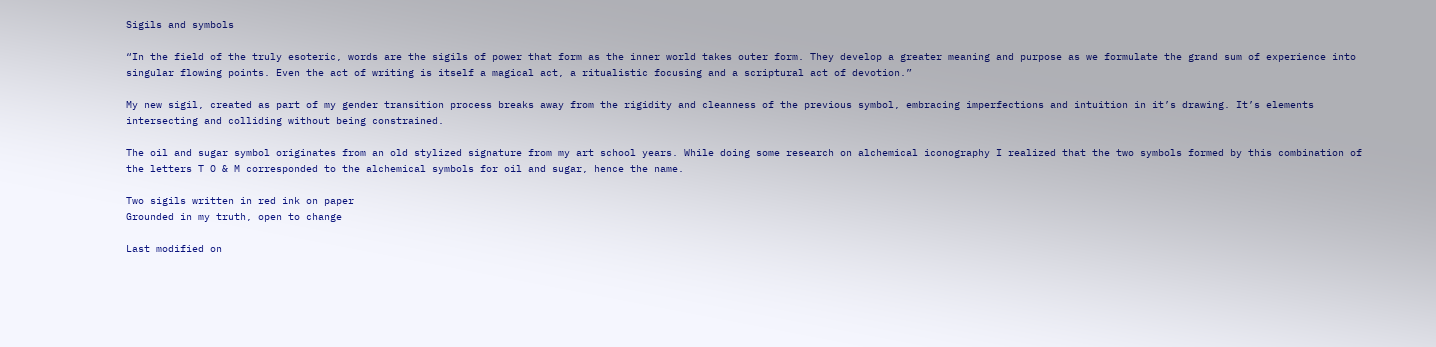Sigils and symbols

“In the field of the truly esoteric, words are the sigils of power that form as the inner world takes outer form. They develop a greater meaning and purpose as we formulate the grand sum of experience into singular flowing points. Even the act of writing is itself a magical act, a ritualistic focusing and a scriptural act of devotion.”

My new sigil, created as part of my gender transition process breaks away from the rigidity and cleanness of the previous symbol, embracing imperfections and intuition in it’s drawing. It’s elements intersecting and colliding without being constrained.

The oil and sugar symbol originates from an old stylized signature from my art school years. While doing some research on alchemical iconography I realized that the two symbols formed by this combination of the letters T O & M corresponded to the alchemical symbols for oil and sugar, hence the name.

Two sigils written in red ink on paper
Grounded in my truth, open to change

Last modified on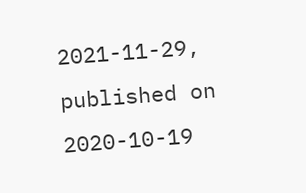2021-11-29, published on 2020-10-19